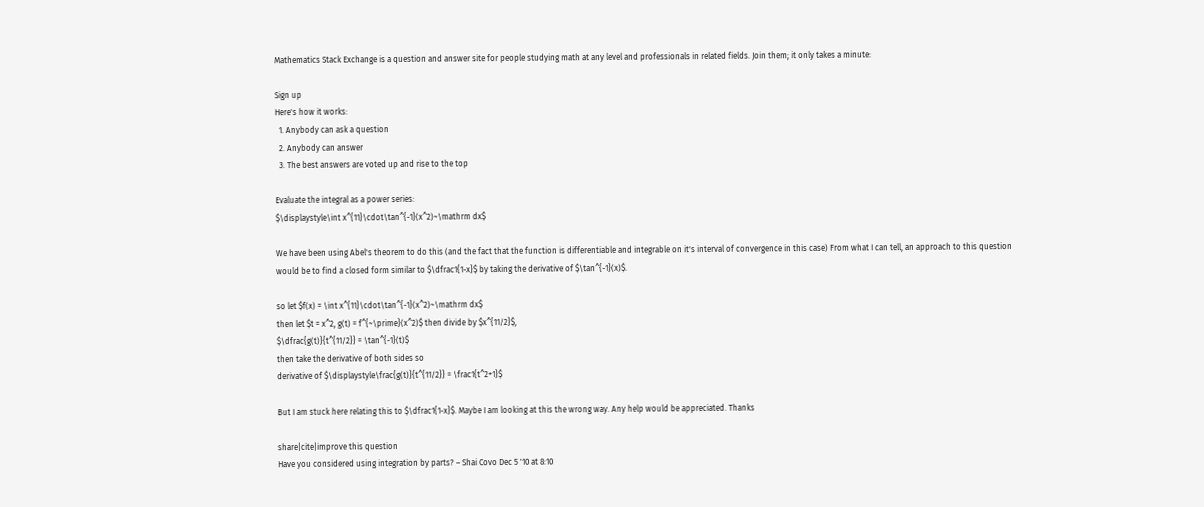Mathematics Stack Exchange is a question and answer site for people studying math at any level and professionals in related fields. Join them; it only takes a minute:

Sign up
Here's how it works:
  1. Anybody can ask a question
  2. Anybody can answer
  3. The best answers are voted up and rise to the top

Evaluate the integral as a power series:
$\displaystyle\int x^{11}\cdot\tan^{-1}(x^2)~\mathrm dx$

We have been using Abel's theorem to do this (and the fact that the function is differentiable and integrable on it's interval of convergence in this case) From what I can tell, an approach to this question would be to find a closed form similar to $\dfrac1{1-x}$ by taking the derivative of $\tan^{-1}(x)$.

so let $f(x) = \int x^{11}\cdot\tan^{-1}(x^2)~\mathrm dx$
then let $t = x^2, g(t) = f^{~\prime}(x^2)$ then divide by $x^{11/2}$,
$\dfrac{g(t)}{t^{11/2}} = \tan^{-1}(t)$
then take the derivative of both sides so
derivative of $\displaystyle\frac{g(t)}{t^{11/2}} = \frac1{t^2+1}$

But I am stuck here relating this to $\dfrac1{1-x}$. Maybe I am looking at this the wrong way. Any help would be appreciated. Thanks

share|cite|improve this question
Have you considered using integration by parts? – Shai Covo Dec 5 '10 at 8:10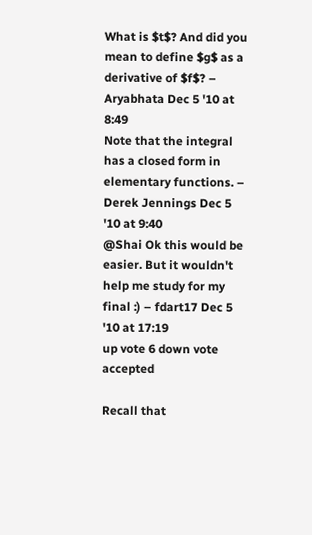What is $t$? And did you mean to define $g$ as a derivative of $f$? – Aryabhata Dec 5 '10 at 8:49
Note that the integral has a closed form in elementary functions. – Derek Jennings Dec 5 '10 at 9:40
@Shai Ok this would be easier. But it wouldn't help me study for my final :) – fdart17 Dec 5 '10 at 17:19
up vote 6 down vote accepted

Recall that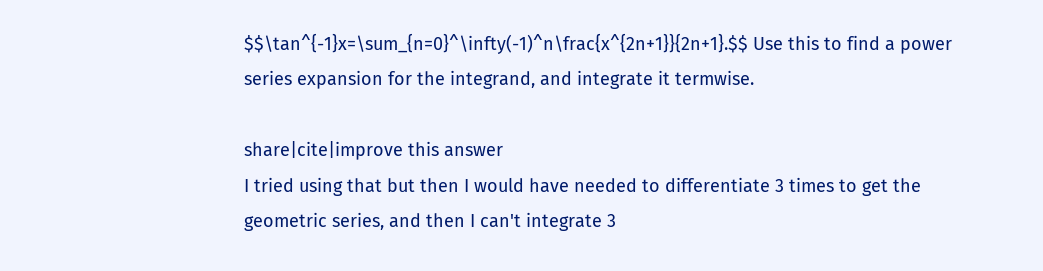$$\tan^{-1}x=\sum_{n=0}^\infty(-1)^n\frac{x^{2n+1}}{2n+1}.$$ Use this to find a power series expansion for the integrand, and integrate it termwise.

share|cite|improve this answer
I tried using that but then I would have needed to differentiate 3 times to get the geometric series, and then I can't integrate 3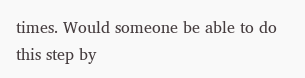times. Would someone be able to do this step by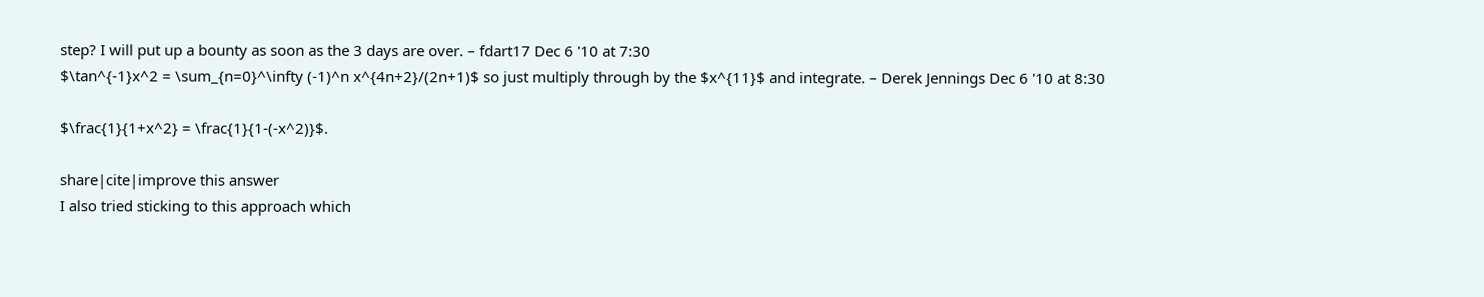step? I will put up a bounty as soon as the 3 days are over. – fdart17 Dec 6 '10 at 7:30
$\tan^{-1}x^2 = \sum_{n=0}^\infty (-1)^n x^{4n+2}/(2n+1)$ so just multiply through by the $x^{11}$ and integrate. – Derek Jennings Dec 6 '10 at 8:30

$\frac{1}{1+x^2} = \frac{1}{1-(-x^2)}$.

share|cite|improve this answer
I also tried sticking to this approach which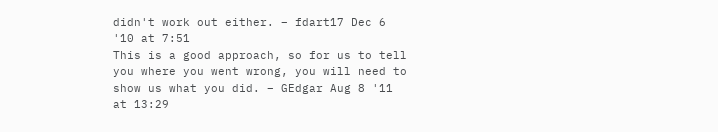didn't work out either. – fdart17 Dec 6 '10 at 7:51
This is a good approach, so for us to tell you where you went wrong, you will need to show us what you did. – GEdgar Aug 8 '11 at 13:29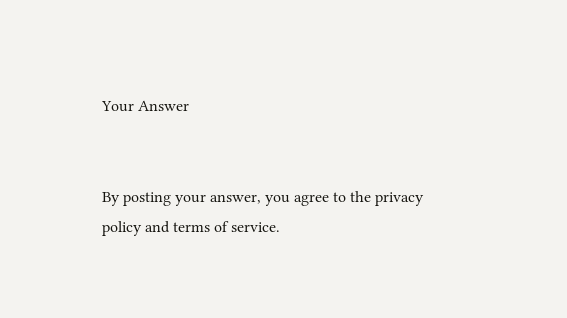Your Answer


By posting your answer, you agree to the privacy policy and terms of service.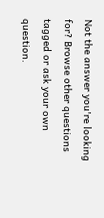Not the answer you're looking for? Browse other questions tagged or ask your own question.